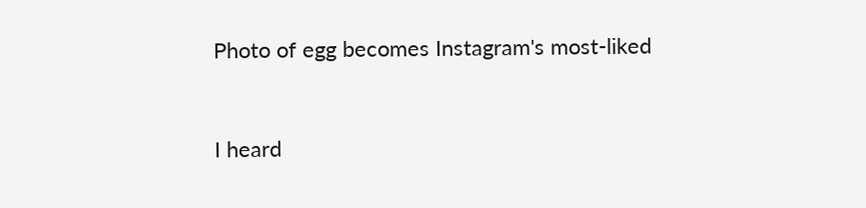Photo of egg becomes Instagram's most-liked


I heard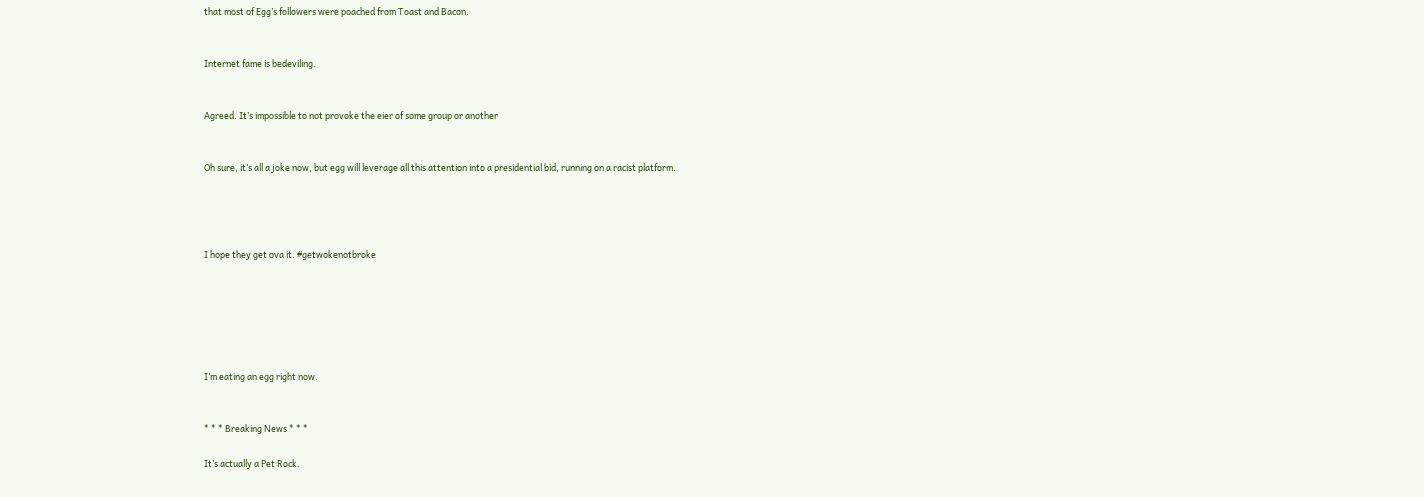that most of Egg’s followers were poached from Toast and Bacon.


Internet fame is bedeviling.


Agreed. It’s impossible to not provoke the eier of some group or another


Oh sure, it’s all a joke now, but egg will leverage all this attention into a presidential bid, running on a racist platform.




I hope they get ova it. #getwokenotbroke






I’m eating an egg right now.


* * * Breaking News * * *

It’s actually a Pet Rock.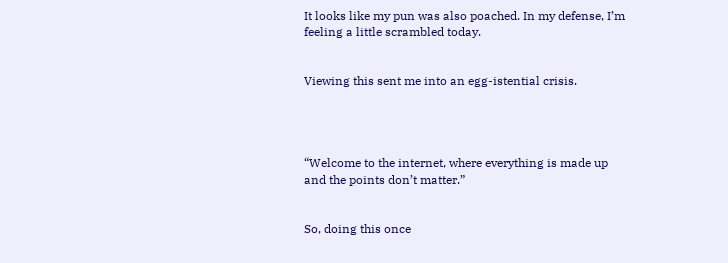It looks like my pun was also poached. In my defense, I’m feeling a little scrambled today.


Viewing this sent me into an egg-istential crisis.




“Welcome to the internet, where everything is made up and the points don’t matter.”


So, doing this once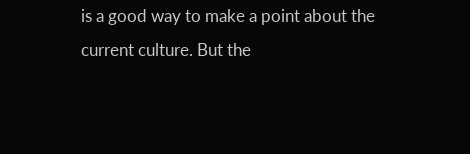is a good way to make a point about the current culture. But the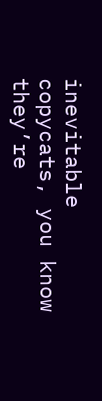inevitable copycats, you know they’re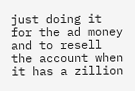just doing it for the ad money and to resell the account when it has a zillion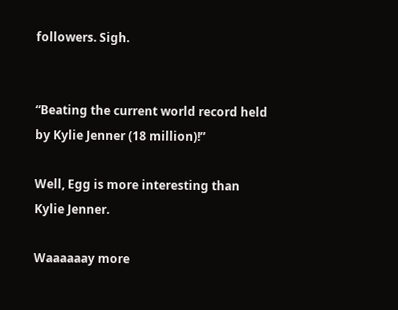followers. Sigh.


“Beating the current world record held by Kylie Jenner (18 million)!”

Well, Egg is more interesting than Kylie Jenner.

Waaaaaay more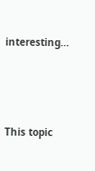interesting…




This topic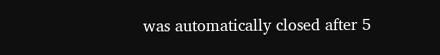was automatically closed after 5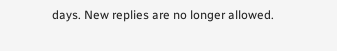days. New replies are no longer allowed.